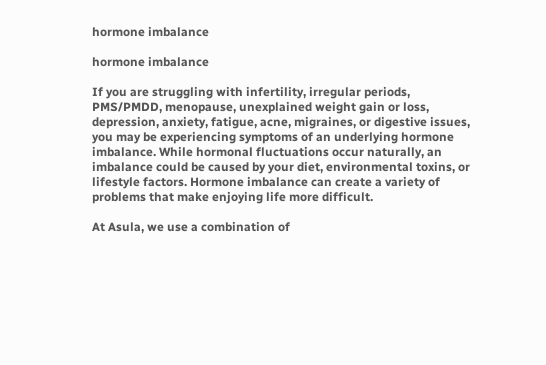hormone imbalance

hormone imbalance

If you are struggling with infertility, irregular periods, PMS/PMDD, menopause, unexplained weight gain or loss, depression, anxiety, fatigue, acne, migraines, or digestive issues, you may be experiencing symptoms of an underlying hormone imbalance. While hormonal fluctuations occur naturally, an imbalance could be caused by your diet, environmental toxins, or lifestyle factors. Hormone imbalance can create a variety of problems that make enjoying life more difficult.

At Asula, we use a combination of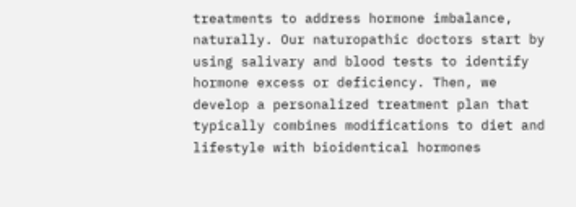treatments to address hormone imbalance, naturally. Our naturopathic doctors start by using salivary and blood tests to identify hormone excess or deficiency. Then, we develop a personalized treatment plan that typically combines modifications to diet and lifestyle with bioidentical hormones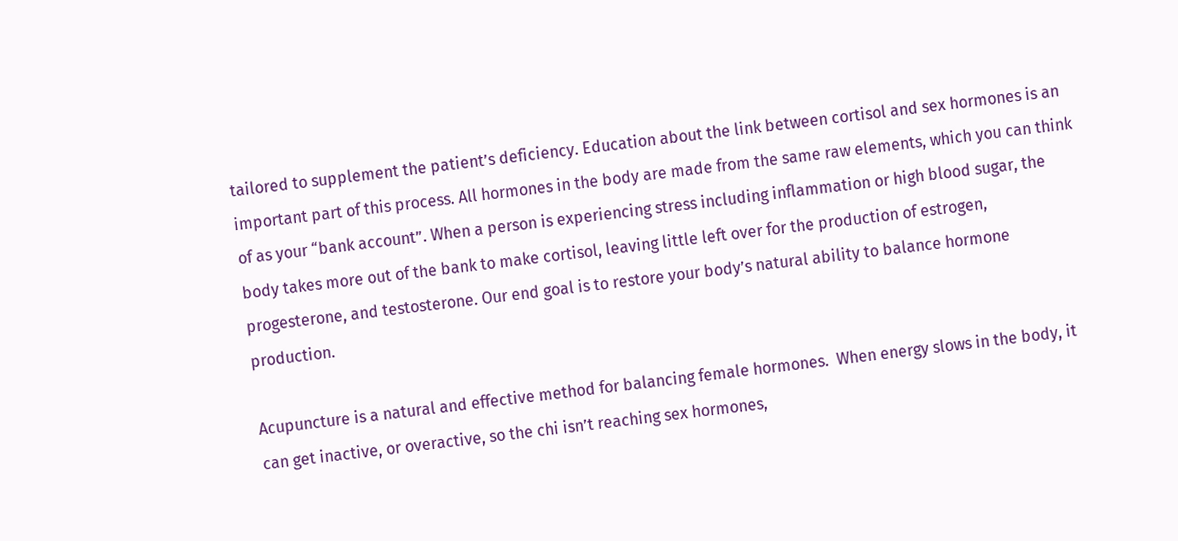tailored to supplement the patient’s deficiency. Education about the link between cortisol and sex hormones is an important part of this process. All hormones in the body are made from the same raw elements, which you can think of as your “bank account”. When a person is experiencing stress including inflammation or high blood sugar, the body takes more out of the bank to make cortisol, leaving little left over for the production of estrogen, progesterone, and testosterone. Our end goal is to restore your body’s natural ability to balance hormone production.

Acupuncture is a natural and effective method for balancing female hormones.  When energy slows in the body, it can get inactive, or overactive, so the chi isn’t reaching sex hormones,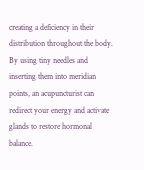creating a deficiency in their distribution throughout the body. By using tiny needles and inserting them into meridian points, an acupuncturist can redirect your energy and activate glands to restore hormonal balance.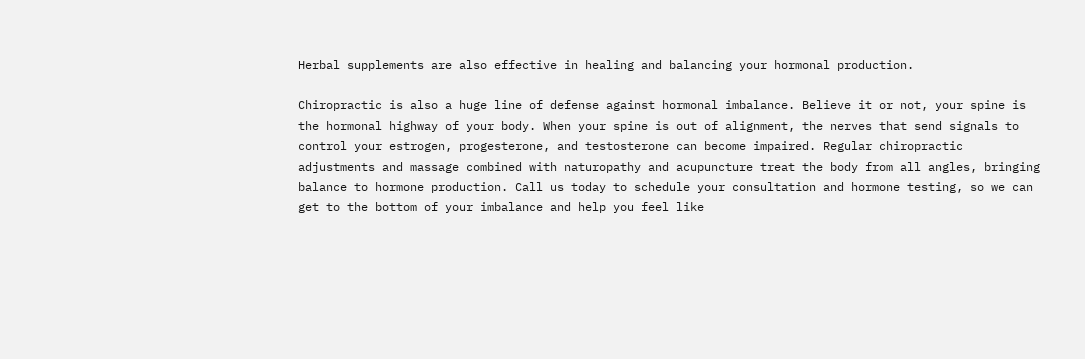Herbal supplements are also effective in healing and balancing your hormonal production.

Chiropractic is also a huge line of defense against hormonal imbalance. Believe it or not, your spine is the hormonal highway of your body. When your spine is out of alignment, the nerves that send signals to control your estrogen, progesterone, and testosterone can become impaired. Regular chiropractic adjustments and massage combined with naturopathy and acupuncture treat the body from all angles, bringing balance to hormone production. Call us today to schedule your consultation and hormone testing, so we can get to the bottom of your imbalance and help you feel like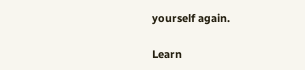yourself again.

Learn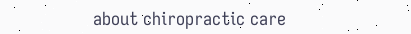about chiropractic care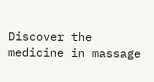Discover the medicine in massage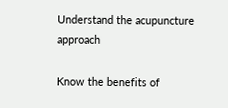Understand the acupuncture approach

Know the benefits of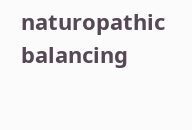naturopathic balancing